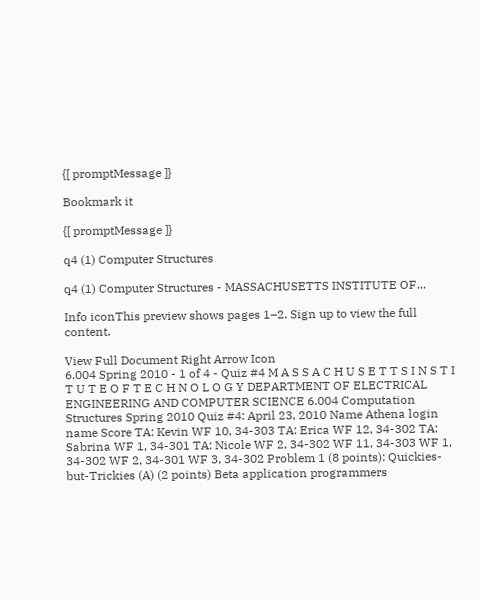{[ promptMessage ]}

Bookmark it

{[ promptMessage ]}

q4 (1) Computer Structures

q4 (1) Computer Structures - MASSACHUSETTS INSTITUTE OF...

Info iconThis preview shows pages 1–2. Sign up to view the full content.

View Full Document Right Arrow Icon
6.004 Spring 2010 - 1 of 4 - Quiz #4 M A S S A C H U S E T T S I N S T I T U T E O F T E C H N O L O G Y DEPARTMENT OF ELECTRICAL ENGINEERING AND COMPUTER SCIENCE 6.004 Computation Structures Spring 2010 Quiz #4: April 23, 2010 Name Athena login name Score TA: Kevin WF 10, 34-303 TA: Erica WF 12, 34-302 TA: Sabrina WF 1, 34-301 TA: Nicole WF 2, 34-302 WF 11, 34-303 WF 1, 34-302 WF 2, 34-301 WF 3, 34-302 Problem 1 (8 points): Quickies-but-Trickies (A) (2 points) Beta application programmers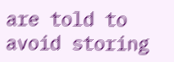are told to avoid storing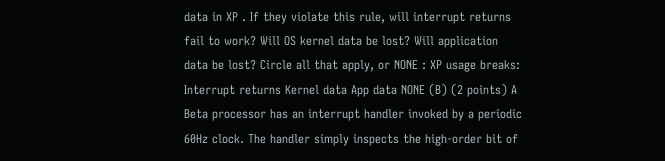data in XP . If they violate this rule, will interrupt returns fail to work? Will OS kernel data be lost? Will application data be lost? Circle all that apply, or NONE : XP usage breaks: Interrupt returns Kernel data App data NONE (B) (2 points) A Beta processor has an interrupt handler invoked by a periodic 60Hz clock. The handler simply inspects the high-order bit of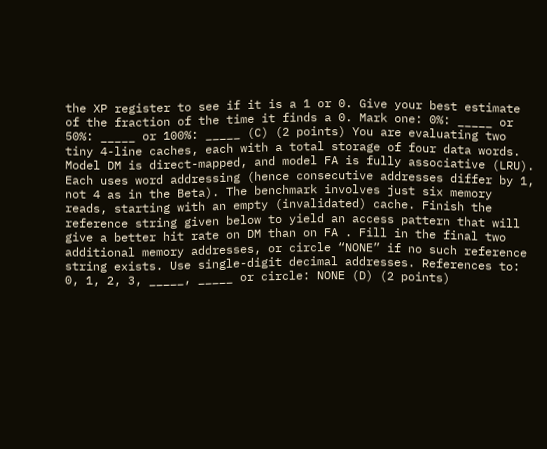the XP register to see if it is a 1 or 0. Give your best estimate of the fraction of the time it finds a 0. Mark one: 0%: _____ or 50%: _____ or 100%: _____ (C) (2 points) You are evaluating two tiny 4-line caches, each with a total storage of four data words. Model DM is direct-mapped, and model FA is fully associative (LRU). Each uses word addressing (hence consecutive addresses differ by 1, not 4 as in the Beta). The benchmark involves just six memory reads, starting with an empty (invalidated) cache. Finish the reference string given below to yield an access pattern that will give a better hit rate on DM than on FA . Fill in the final two additional memory addresses, or circle “NONE” if no such reference string exists. Use single-digit decimal addresses. References to: 0, 1, 2, 3, _____, _____ or circle: NONE (D) (2 points)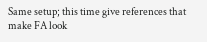Same setup; this time give references that make FA look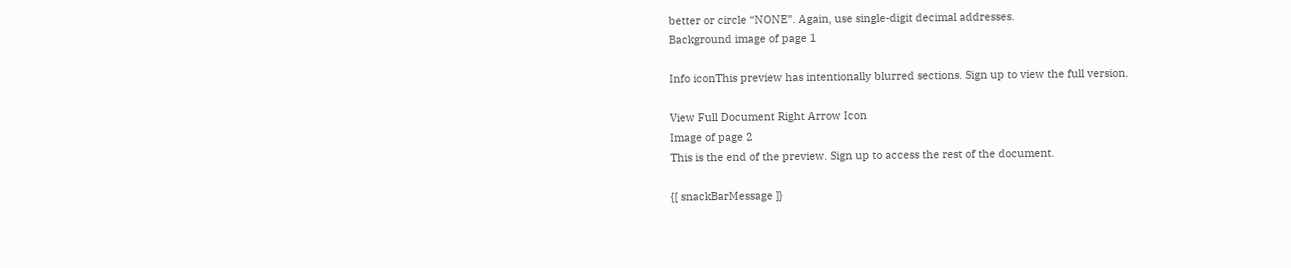better or circle “NONE”. Again, use single-digit decimal addresses.
Background image of page 1

Info iconThis preview has intentionally blurred sections. Sign up to view the full version.

View Full Document Right Arrow Icon
Image of page 2
This is the end of the preview. Sign up to access the rest of the document.

{[ snackBarMessage ]}